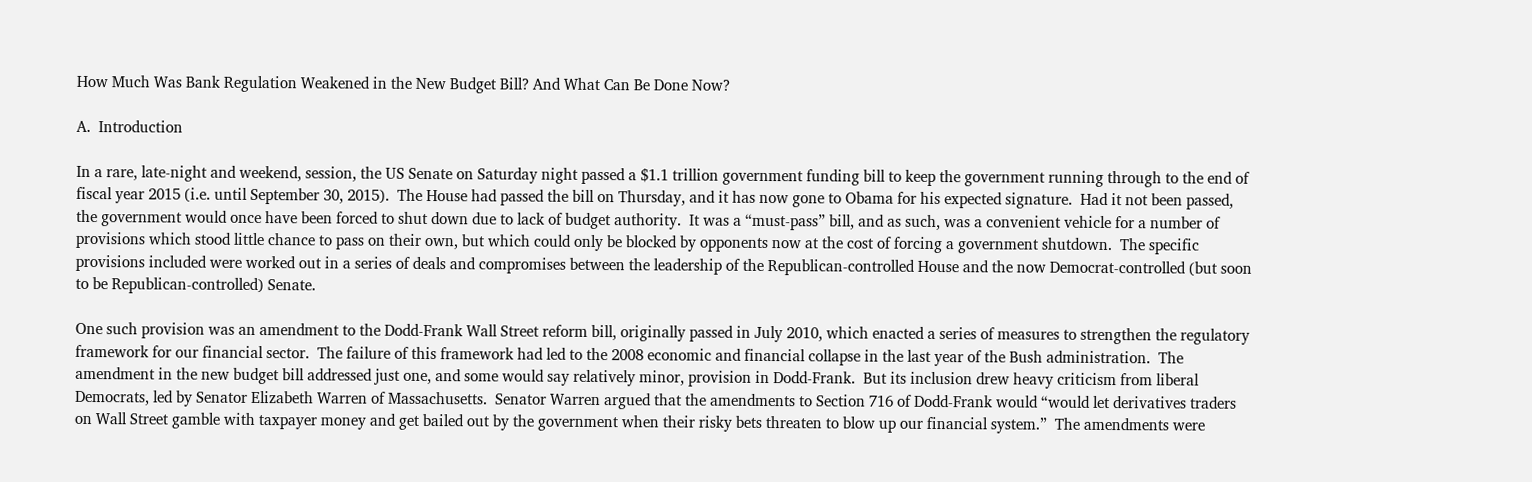How Much Was Bank Regulation Weakened in the New Budget Bill? And What Can Be Done Now?

A.  Introduction

In a rare, late-night and weekend, session, the US Senate on Saturday night passed a $1.1 trillion government funding bill to keep the government running through to the end of fiscal year 2015 (i.e. until September 30, 2015).  The House had passed the bill on Thursday, and it has now gone to Obama for his expected signature.  Had it not been passed, the government would once have been forced to shut down due to lack of budget authority.  It was a “must-pass” bill, and as such, was a convenient vehicle for a number of provisions which stood little chance to pass on their own, but which could only be blocked by opponents now at the cost of forcing a government shutdown.  The specific provisions included were worked out in a series of deals and compromises between the leadership of the Republican-controlled House and the now Democrat-controlled (but soon to be Republican-controlled) Senate.

One such provision was an amendment to the Dodd-Frank Wall Street reform bill, originally passed in July 2010, which enacted a series of measures to strengthen the regulatory framework for our financial sector.  The failure of this framework had led to the 2008 economic and financial collapse in the last year of the Bush administration.  The amendment in the new budget bill addressed just one, and some would say relatively minor, provision in Dodd-Frank.  But its inclusion drew heavy criticism from liberal Democrats, led by Senator Elizabeth Warren of Massachusetts.  Senator Warren argued that the amendments to Section 716 of Dodd-Frank would “would let derivatives traders on Wall Street gamble with taxpayer money and get bailed out by the government when their risky bets threaten to blow up our financial system.”  The amendments were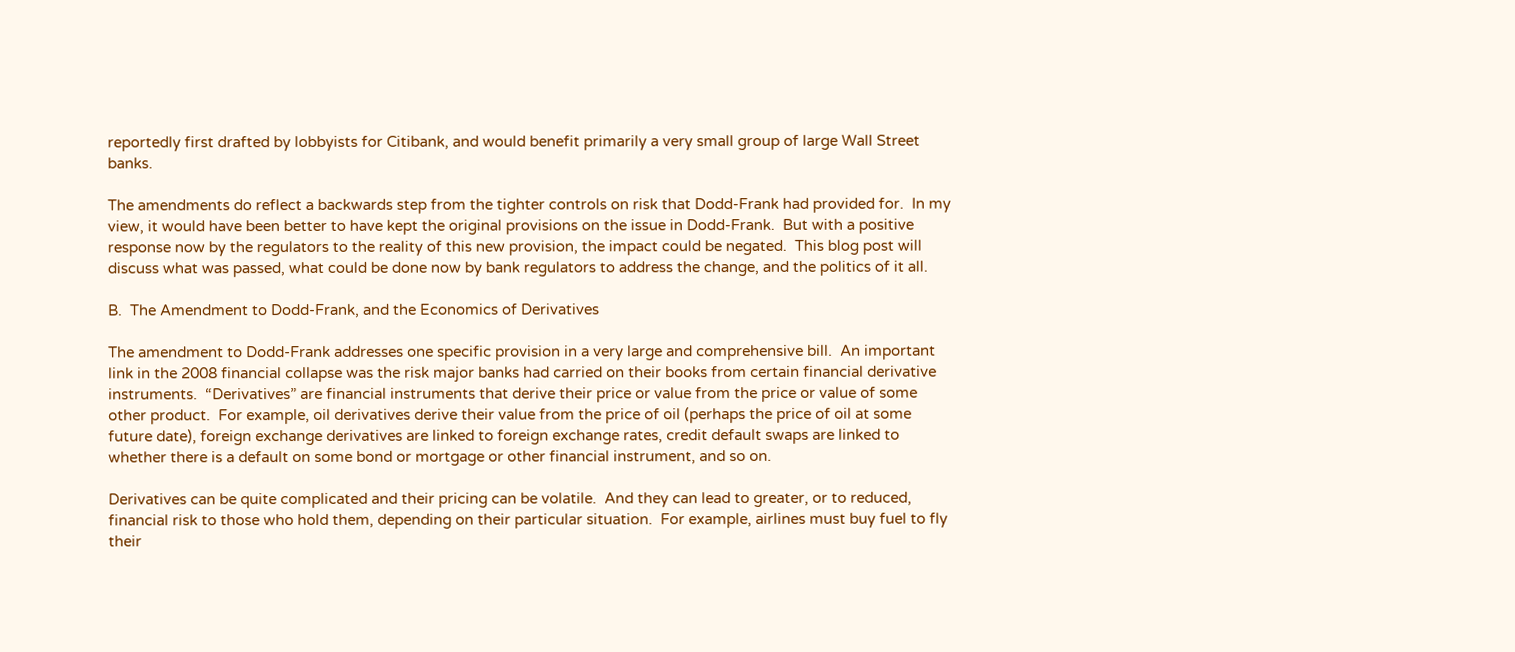reportedly first drafted by lobbyists for Citibank, and would benefit primarily a very small group of large Wall Street banks.

The amendments do reflect a backwards step from the tighter controls on risk that Dodd-Frank had provided for.  In my view, it would have been better to have kept the original provisions on the issue in Dodd-Frank.  But with a positive response now by the regulators to the reality of this new provision, the impact could be negated.  This blog post will discuss what was passed, what could be done now by bank regulators to address the change, and the politics of it all.

B.  The Amendment to Dodd-Frank, and the Economics of Derivatives

The amendment to Dodd-Frank addresses one specific provision in a very large and comprehensive bill.  An important link in the 2008 financial collapse was the risk major banks had carried on their books from certain financial derivative instruments.  “Derivatives” are financial instruments that derive their price or value from the price or value of some other product.  For example, oil derivatives derive their value from the price of oil (perhaps the price of oil at some future date), foreign exchange derivatives are linked to foreign exchange rates, credit default swaps are linked to whether there is a default on some bond or mortgage or other financial instrument, and so on.

Derivatives can be quite complicated and their pricing can be volatile.  And they can lead to greater, or to reduced, financial risk to those who hold them, depending on their particular situation.  For example, airlines must buy fuel to fly their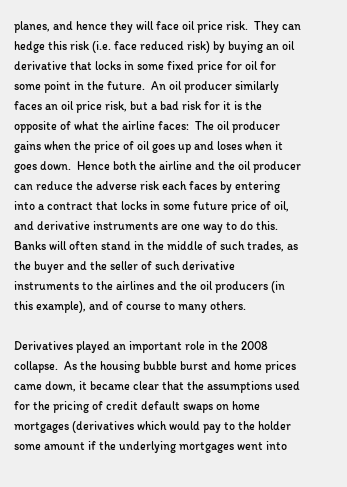planes, and hence they will face oil price risk.  They can hedge this risk (i.e. face reduced risk) by buying an oil derivative that locks in some fixed price for oil for some point in the future.  An oil producer similarly faces an oil price risk, but a bad risk for it is the opposite of what the airline faces:  The oil producer gains when the price of oil goes up and loses when it goes down.  Hence both the airline and the oil producer can reduce the adverse risk each faces by entering into a contract that locks in some future price of oil, and derivative instruments are one way to do this.  Banks will often stand in the middle of such trades, as the buyer and the seller of such derivative instruments to the airlines and the oil producers (in this example), and of course to many others.

Derivatives played an important role in the 2008 collapse.  As the housing bubble burst and home prices came down, it became clear that the assumptions used for the pricing of credit default swaps on home mortgages (derivatives which would pay to the holder some amount if the underlying mortgages went into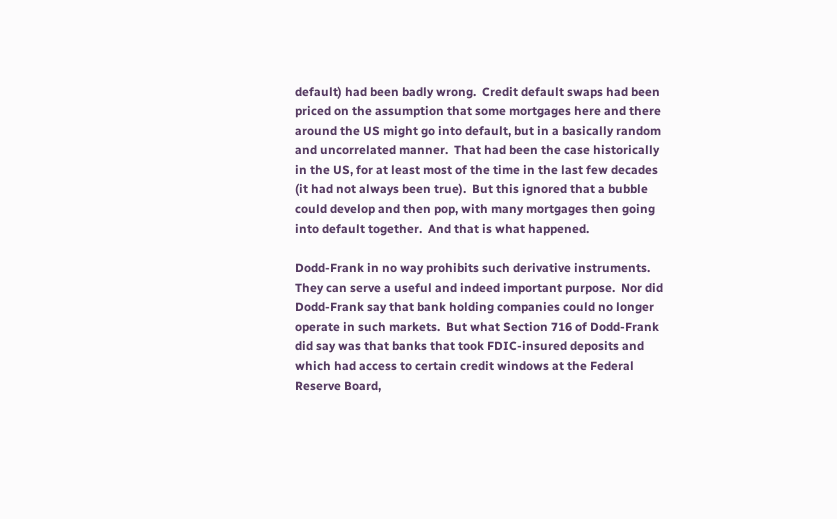default) had been badly wrong.  Credit default swaps had been priced on the assumption that some mortgages here and there around the US might go into default, but in a basically random and uncorrelated manner.  That had been the case historically in the US, for at least most of the time in the last few decades (it had not always been true).  But this ignored that a bubble could develop and then pop, with many mortgages then going into default together.  And that is what happened.

Dodd-Frank in no way prohibits such derivative instruments.  They can serve a useful and indeed important purpose.  Nor did Dodd-Frank say that bank holding companies could no longer operate in such markets.  But what Section 716 of Dodd-Frank did say was that banks that took FDIC-insured deposits and which had access to certain credit windows at the Federal Reserve Board,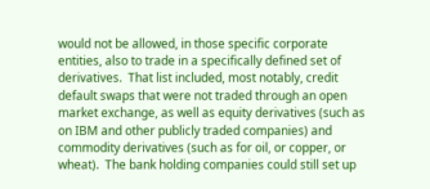would not be allowed, in those specific corporate entities, also to trade in a specifically defined set of derivatives.  That list included, most notably, credit default swaps that were not traded through an open market exchange, as well as equity derivatives (such as on IBM and other publicly traded companies) and commodity derivatives (such as for oil, or copper, or wheat).  The bank holding companies could still set up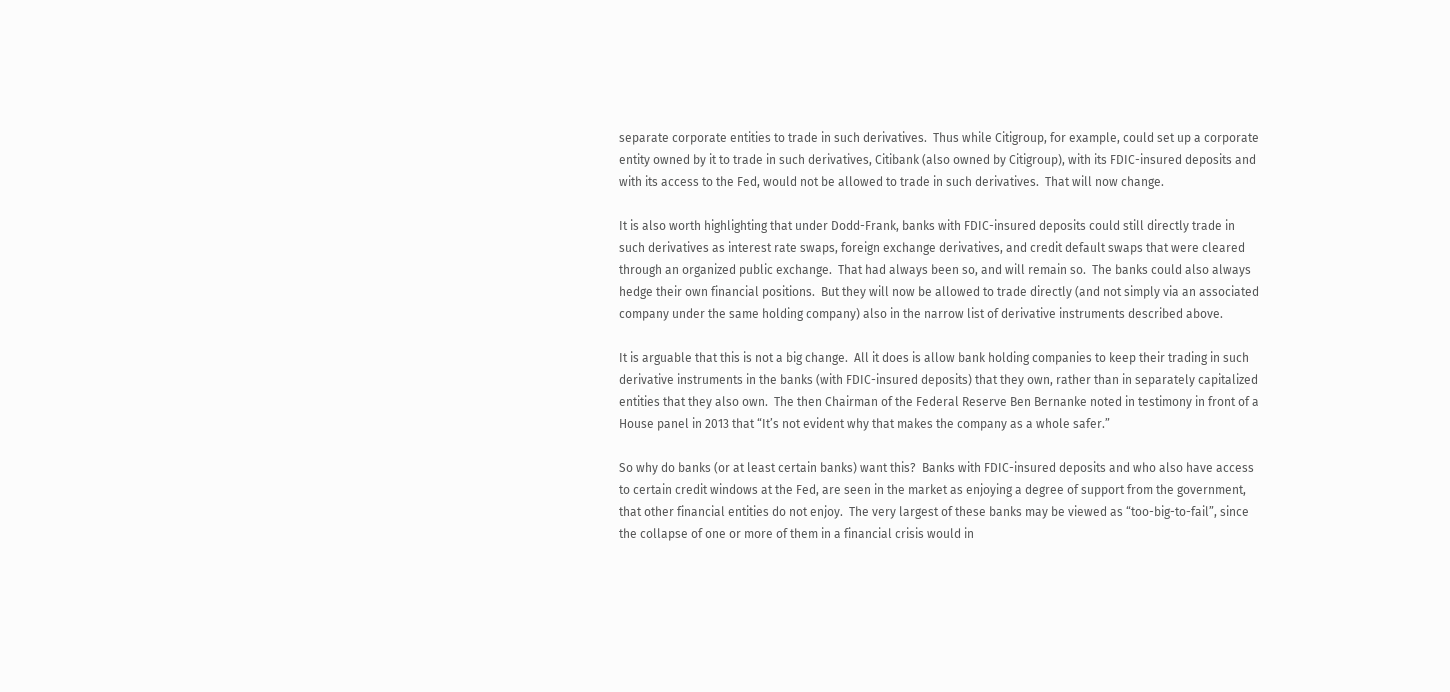separate corporate entities to trade in such derivatives.  Thus while Citigroup, for example, could set up a corporate entity owned by it to trade in such derivatives, Citibank (also owned by Citigroup), with its FDIC-insured deposits and with its access to the Fed, would not be allowed to trade in such derivatives.  That will now change.

It is also worth highlighting that under Dodd-Frank, banks with FDIC-insured deposits could still directly trade in such derivatives as interest rate swaps, foreign exchange derivatives, and credit default swaps that were cleared through an organized public exchange.  That had always been so, and will remain so.  The banks could also always hedge their own financial positions.  But they will now be allowed to trade directly (and not simply via an associated company under the same holding company) also in the narrow list of derivative instruments described above.

It is arguable that this is not a big change.  All it does is allow bank holding companies to keep their trading in such derivative instruments in the banks (with FDIC-insured deposits) that they own, rather than in separately capitalized entities that they also own.  The then Chairman of the Federal Reserve Ben Bernanke noted in testimony in front of a House panel in 2013 that “It’s not evident why that makes the company as a whole safer.”

So why do banks (or at least certain banks) want this?  Banks with FDIC-insured deposits and who also have access to certain credit windows at the Fed, are seen in the market as enjoying a degree of support from the government, that other financial entities do not enjoy.  The very largest of these banks may be viewed as “too-big-to-fail”, since the collapse of one or more of them in a financial crisis would in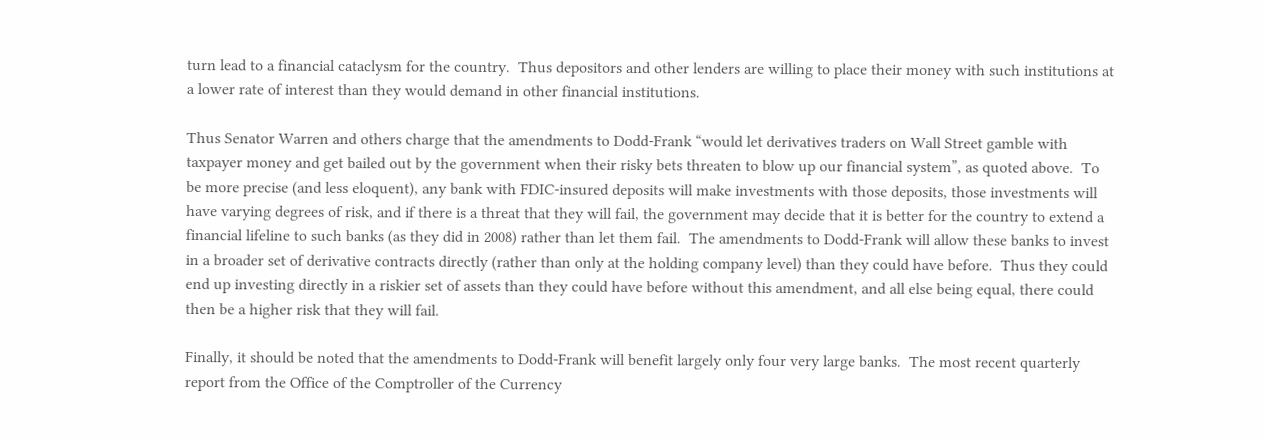turn lead to a financial cataclysm for the country.  Thus depositors and other lenders are willing to place their money with such institutions at a lower rate of interest than they would demand in other financial institutions.

Thus Senator Warren and others charge that the amendments to Dodd-Frank “would let derivatives traders on Wall Street gamble with taxpayer money and get bailed out by the government when their risky bets threaten to blow up our financial system”, as quoted above.  To be more precise (and less eloquent), any bank with FDIC-insured deposits will make investments with those deposits, those investments will have varying degrees of risk, and if there is a threat that they will fail, the government may decide that it is better for the country to extend a financial lifeline to such banks (as they did in 2008) rather than let them fail.  The amendments to Dodd-Frank will allow these banks to invest in a broader set of derivative contracts directly (rather than only at the holding company level) than they could have before.  Thus they could end up investing directly in a riskier set of assets than they could have before without this amendment, and all else being equal, there could then be a higher risk that they will fail.

Finally, it should be noted that the amendments to Dodd-Frank will benefit largely only four very large banks.  The most recent quarterly report from the Office of the Comptroller of the Currency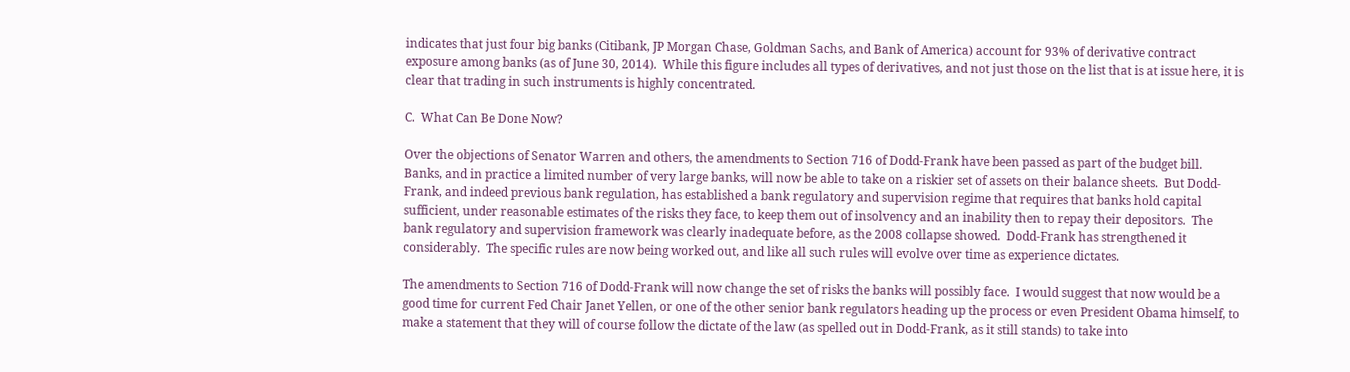indicates that just four big banks (Citibank, JP Morgan Chase, Goldman Sachs, and Bank of America) account for 93% of derivative contract exposure among banks (as of June 30, 2014).  While this figure includes all types of derivatives, and not just those on the list that is at issue here, it is clear that trading in such instruments is highly concentrated.

C.  What Can Be Done Now?

Over the objections of Senator Warren and others, the amendments to Section 716 of Dodd-Frank have been passed as part of the budget bill.  Banks, and in practice a limited number of very large banks, will now be able to take on a riskier set of assets on their balance sheets.  But Dodd-Frank, and indeed previous bank regulation, has established a bank regulatory and supervision regime that requires that banks hold capital sufficient, under reasonable estimates of the risks they face, to keep them out of insolvency and an inability then to repay their depositors.  The bank regulatory and supervision framework was clearly inadequate before, as the 2008 collapse showed.  Dodd-Frank has strengthened it considerably.  The specific rules are now being worked out, and like all such rules will evolve over time as experience dictates.

The amendments to Section 716 of Dodd-Frank will now change the set of risks the banks will possibly face.  I would suggest that now would be a good time for current Fed Chair Janet Yellen, or one of the other senior bank regulators heading up the process or even President Obama himself, to make a statement that they will of course follow the dictate of the law (as spelled out in Dodd-Frank, as it still stands) to take into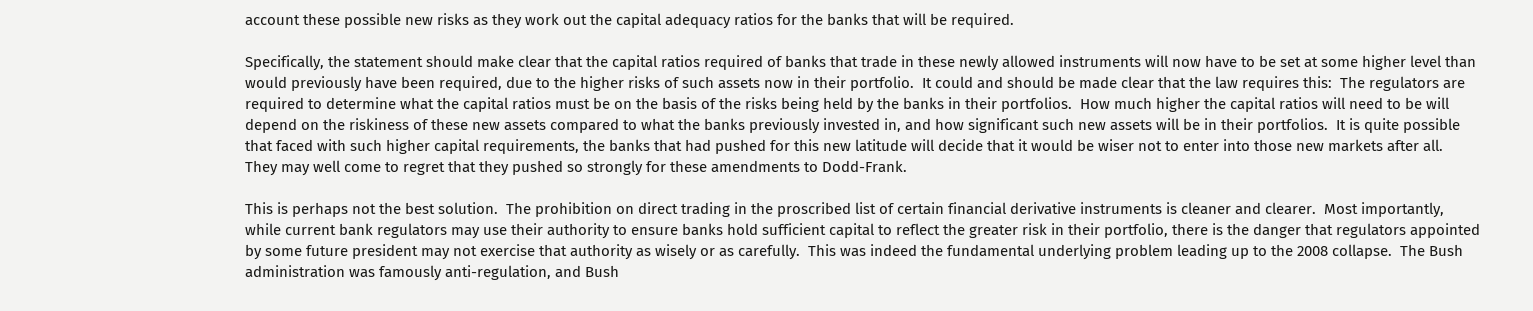account these possible new risks as they work out the capital adequacy ratios for the banks that will be required.

Specifically, the statement should make clear that the capital ratios required of banks that trade in these newly allowed instruments will now have to be set at some higher level than would previously have been required, due to the higher risks of such assets now in their portfolio.  It could and should be made clear that the law requires this:  The regulators are required to determine what the capital ratios must be on the basis of the risks being held by the banks in their portfolios.  How much higher the capital ratios will need to be will depend on the riskiness of these new assets compared to what the banks previously invested in, and how significant such new assets will be in their portfolios.  It is quite possible that faced with such higher capital requirements, the banks that had pushed for this new latitude will decide that it would be wiser not to enter into those new markets after all.  They may well come to regret that they pushed so strongly for these amendments to Dodd-Frank.

This is perhaps not the best solution.  The prohibition on direct trading in the proscribed list of certain financial derivative instruments is cleaner and clearer.  Most importantly, while current bank regulators may use their authority to ensure banks hold sufficient capital to reflect the greater risk in their portfolio, there is the danger that regulators appointed by some future president may not exercise that authority as wisely or as carefully.  This was indeed the fundamental underlying problem leading up to the 2008 collapse.  The Bush administration was famously anti-regulation, and Bush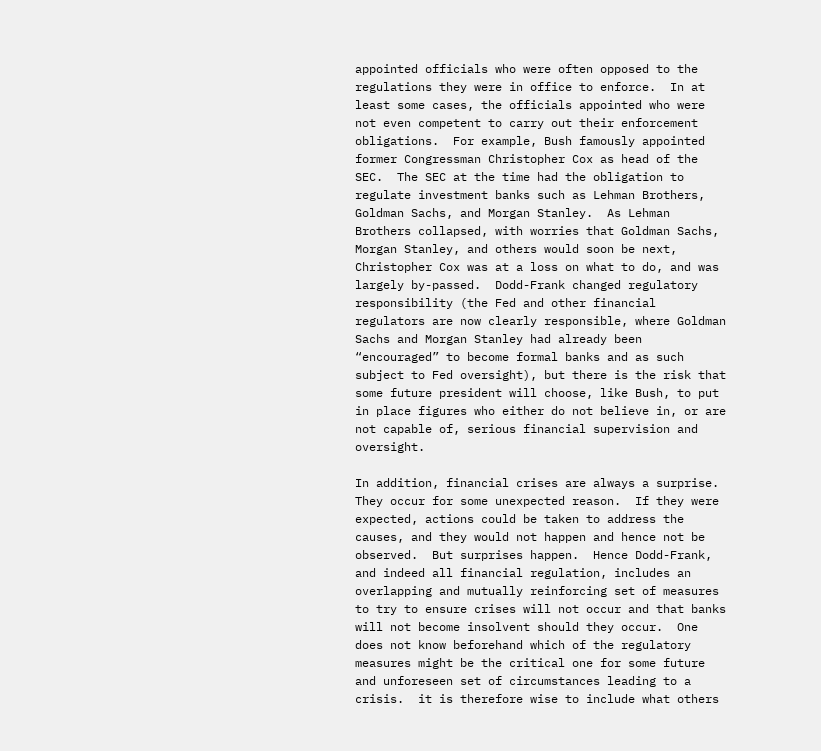appointed officials who were often opposed to the regulations they were in office to enforce.  In at least some cases, the officials appointed who were not even competent to carry out their enforcement obligations.  For example, Bush famously appointed former Congressman Christopher Cox as head of the SEC.  The SEC at the time had the obligation to regulate investment banks such as Lehman Brothers, Goldman Sachs, and Morgan Stanley.  As Lehman Brothers collapsed, with worries that Goldman Sachs, Morgan Stanley, and others would soon be next, Christopher Cox was at a loss on what to do, and was largely by-passed.  Dodd-Frank changed regulatory responsibility (the Fed and other financial regulators are now clearly responsible, where Goldman Sachs and Morgan Stanley had already been “encouraged” to become formal banks and as such subject to Fed oversight), but there is the risk that some future president will choose, like Bush, to put in place figures who either do not believe in, or are not capable of, serious financial supervision and oversight.

In addition, financial crises are always a surprise.  They occur for some unexpected reason.  If they were expected, actions could be taken to address the causes, and they would not happen and hence not be observed.  But surprises happen.  Hence Dodd-Frank, and indeed all financial regulation, includes an overlapping and mutually reinforcing set of measures to try to ensure crises will not occur and that banks will not become insolvent should they occur.  One does not know beforehand which of the regulatory measures might be the critical one for some future and unforeseen set of circumstances leading to a crisis.  it is therefore wise to include what others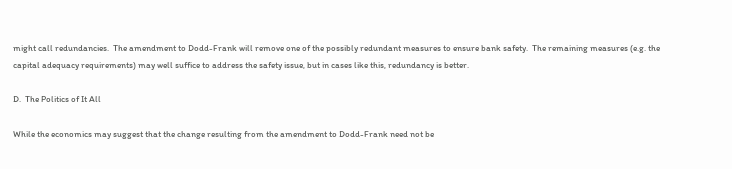might call redundancies.  The amendment to Dodd-Frank will remove one of the possibly redundant measures to ensure bank safety.  The remaining measures (e.g. the capital adequacy requirements) may well suffice to address the safety issue, but in cases like this, redundancy is better.

D.  The Politics of It All

While the economics may suggest that the change resulting from the amendment to Dodd-Frank need not be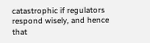catastrophic if regulators respond wisely, and hence that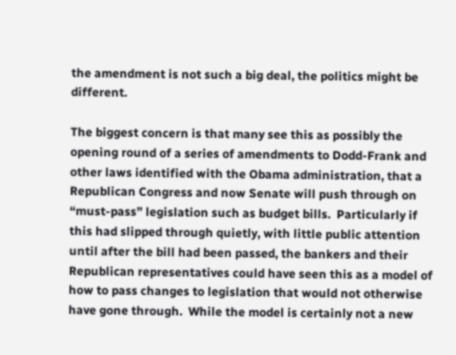the amendment is not such a big deal, the politics might be different.

The biggest concern is that many see this as possibly the opening round of a series of amendments to Dodd-Frank and other laws identified with the Obama administration, that a Republican Congress and now Senate will push through on “must-pass” legislation such as budget bills.  Particularly if this had slipped through quietly, with little public attention until after the bill had been passed, the bankers and their Republican representatives could have seen this as a model of how to pass changes to legislation that would not otherwise have gone through.  While the model is certainly not a new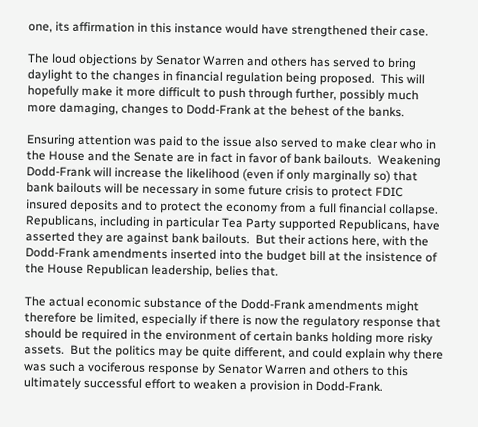one, its affirmation in this instance would have strengthened their case.

The loud objections by Senator Warren and others has served to bring daylight to the changes in financial regulation being proposed.  This will hopefully make it more difficult to push through further, possibly much more damaging, changes to Dodd-Frank at the behest of the banks.

Ensuring attention was paid to the issue also served to make clear who in the House and the Senate are in fact in favor of bank bailouts.  Weakening Dodd-Frank will increase the likelihood (even if only marginally so) that bank bailouts will be necessary in some future crisis to protect FDIC insured deposits and to protect the economy from a full financial collapse.  Republicans, including in particular Tea Party supported Republicans, have asserted they are against bank bailouts.  But their actions here, with the Dodd-Frank amendments inserted into the budget bill at the insistence of the House Republican leadership, belies that.

The actual economic substance of the Dodd-Frank amendments might therefore be limited, especially if there is now the regulatory response that should be required in the environment of certain banks holding more risky assets.  But the politics may be quite different, and could explain why there was such a vociferous response by Senator Warren and others to this ultimately successful effort to weaken a provision in Dodd-Frank.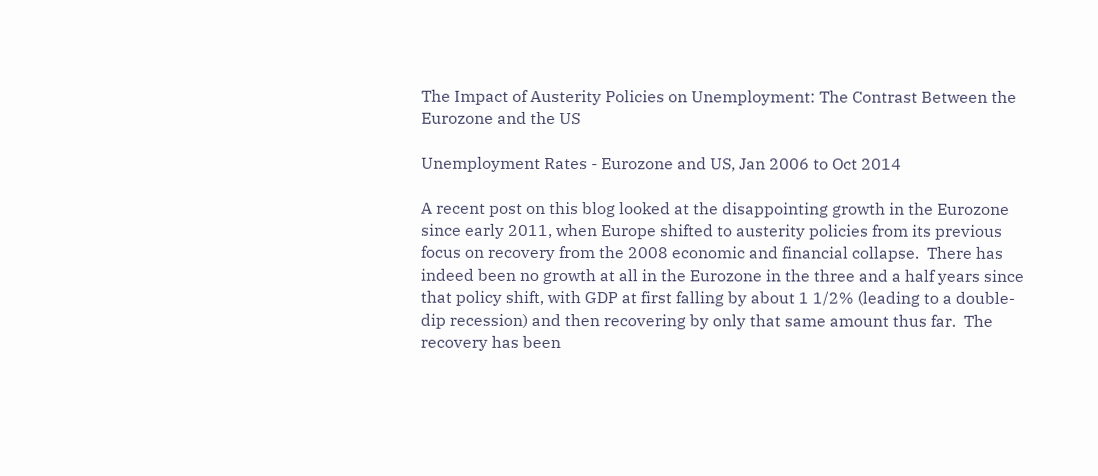The Impact of Austerity Policies on Unemployment: The Contrast Between the Eurozone and the US

Unemployment Rates - Eurozone and US, Jan 2006 to Oct 2014

A recent post on this blog looked at the disappointing growth in the Eurozone since early 2011, when Europe shifted to austerity policies from its previous focus on recovery from the 2008 economic and financial collapse.  There has indeed been no growth at all in the Eurozone in the three and a half years since that policy shift, with GDP at first falling by about 1 1/2% (leading to a double-dip recession) and then recovering by only that same amount thus far.  The recovery has been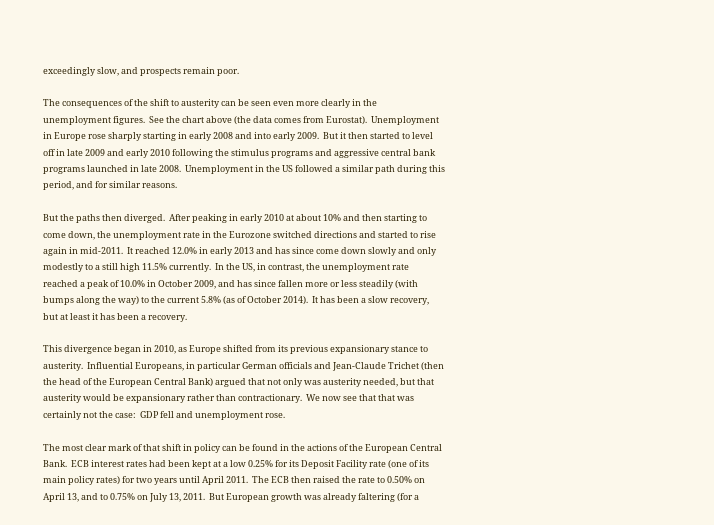exceedingly slow, and prospects remain poor.

The consequences of the shift to austerity can be seen even more clearly in the unemployment figures.  See the chart above (the data comes from Eurostat).  Unemployment in Europe rose sharply starting in early 2008 and into early 2009.  But it then started to level off in late 2009 and early 2010 following the stimulus programs and aggressive central bank programs launched in late 2008.  Unemployment in the US followed a similar path during this period, and for similar reasons.

But the paths then diverged.  After peaking in early 2010 at about 10% and then starting to come down, the unemployment rate in the Eurozone switched directions and started to rise again in mid-2011.  It reached 12.0% in early 2013 and has since come down slowly and only modestly to a still high 11.5% currently.  In the US, in contrast, the unemployment rate reached a peak of 10.0% in October 2009, and has since fallen more or less steadily (with bumps along the way) to the current 5.8% (as of October 2014).  It has been a slow recovery, but at least it has been a recovery.

This divergence began in 2010, as Europe shifted from its previous expansionary stance to austerity.  Influential Europeans, in particular German officials and Jean-Claude Trichet (then the head of the European Central Bank) argued that not only was austerity needed, but that austerity would be expansionary rather than contractionary.  We now see that that was certainly not the case:  GDP fell and unemployment rose.

The most clear mark of that shift in policy can be found in the actions of the European Central Bank.  ECB interest rates had been kept at a low 0.25% for its Deposit Facility rate (one of its main policy rates) for two years until April 2011.  The ECB then raised the rate to 0.50% on April 13, and to 0.75% on July 13, 2011.  But European growth was already faltering (for a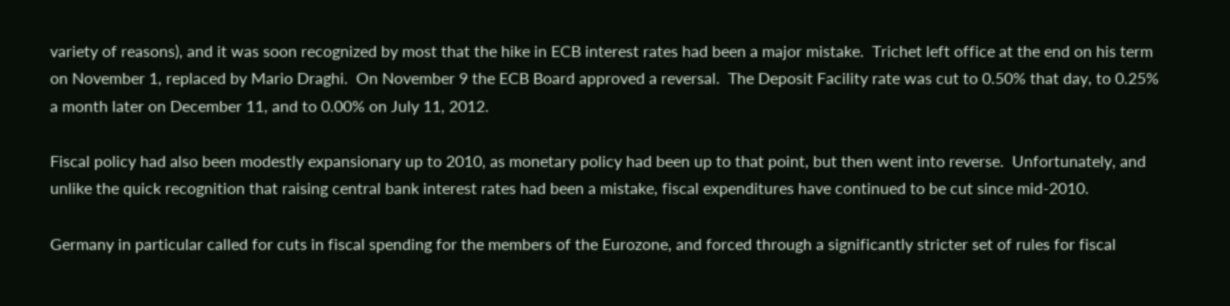variety of reasons), and it was soon recognized by most that the hike in ECB interest rates had been a major mistake.  Trichet left office at the end on his term on November 1, replaced by Mario Draghi.  On November 9 the ECB Board approved a reversal.  The Deposit Facility rate was cut to 0.50% that day, to 0.25% a month later on December 11, and to 0.00% on July 11, 2012.

Fiscal policy had also been modestly expansionary up to 2010, as monetary policy had been up to that point, but then went into reverse.  Unfortunately, and unlike the quick recognition that raising central bank interest rates had been a mistake, fiscal expenditures have continued to be cut since mid-2010.

Germany in particular called for cuts in fiscal spending for the members of the Eurozone, and forced through a significantly stricter set of rules for fiscal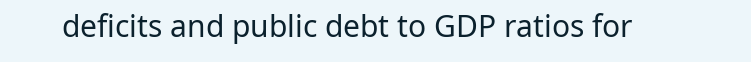deficits and public debt to GDP ratios for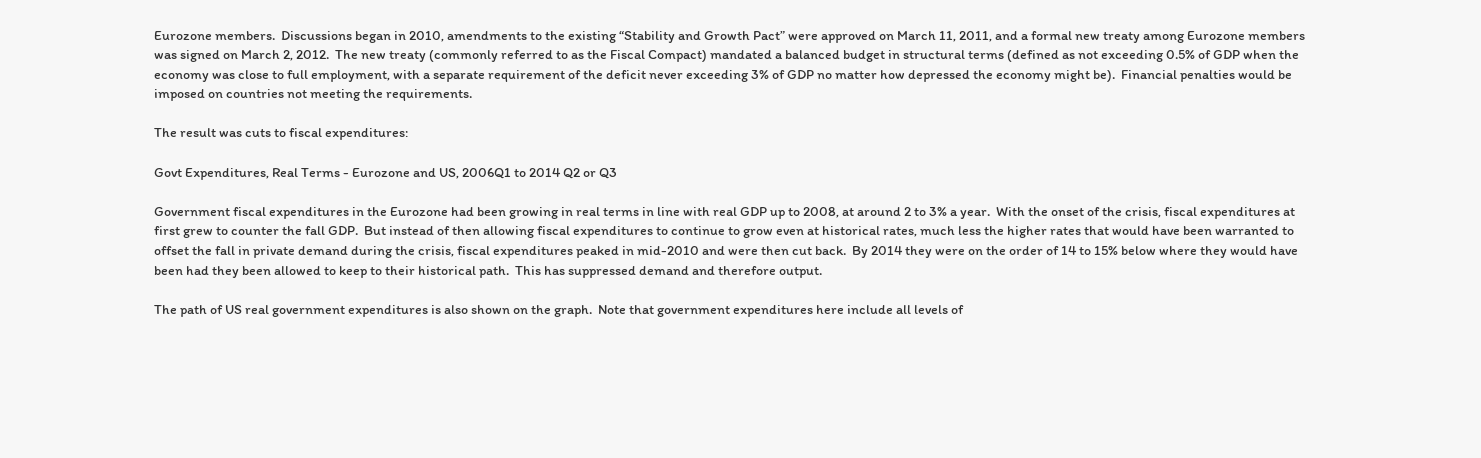Eurozone members.  Discussions began in 2010, amendments to the existing “Stability and Growth Pact” were approved on March 11, 2011, and a formal new treaty among Eurozone members was signed on March 2, 2012.  The new treaty (commonly referred to as the Fiscal Compact) mandated a balanced budget in structural terms (defined as not exceeding 0.5% of GDP when the economy was close to full employment, with a separate requirement of the deficit never exceeding 3% of GDP no matter how depressed the economy might be).  Financial penalties would be imposed on countries not meeting the requirements.

The result was cuts to fiscal expenditures:

Govt Expenditures, Real Terms - Eurozone and US, 2006Q1 to 2014 Q2 or Q3

Government fiscal expenditures in the Eurozone had been growing in real terms in line with real GDP up to 2008, at around 2 to 3% a year.  With the onset of the crisis, fiscal expenditures at first grew to counter the fall GDP.  But instead of then allowing fiscal expenditures to continue to grow even at historical rates, much less the higher rates that would have been warranted to offset the fall in private demand during the crisis, fiscal expenditures peaked in mid-2010 and were then cut back.  By 2014 they were on the order of 14 to 15% below where they would have been had they been allowed to keep to their historical path.  This has suppressed demand and therefore output.

The path of US real government expenditures is also shown on the graph.  Note that government expenditures here include all levels of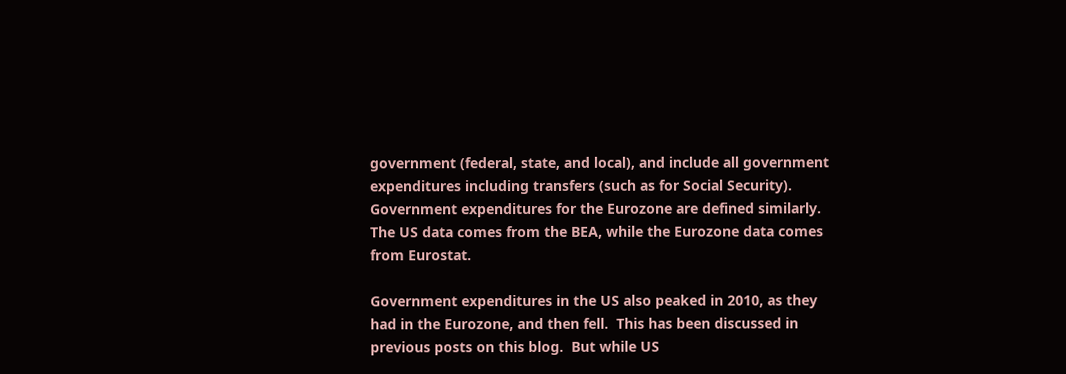government (federal, state, and local), and include all government expenditures including transfers (such as for Social Security).  Government expenditures for the Eurozone are defined similarly.  The US data comes from the BEA, while the Eurozone data comes from Eurostat.

Government expenditures in the US also peaked in 2010, as they had in the Eurozone, and then fell.  This has been discussed in previous posts on this blog.  But while US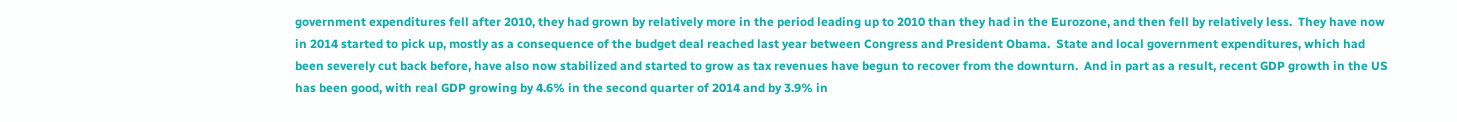government expenditures fell after 2010, they had grown by relatively more in the period leading up to 2010 than they had in the Eurozone, and then fell by relatively less.  They have now in 2014 started to pick up, mostly as a consequence of the budget deal reached last year between Congress and President Obama.  State and local government expenditures, which had been severely cut back before, have also now stabilized and started to grow as tax revenues have begun to recover from the downturn.  And in part as a result, recent GDP growth in the US has been good, with real GDP growing by 4.6% in the second quarter of 2014 and by 3.9% in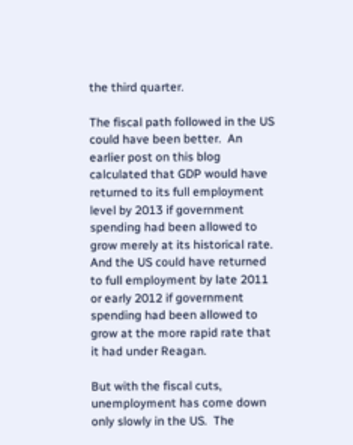the third quarter.

The fiscal path followed in the US could have been better.  An earlier post on this blog calculated that GDP would have returned to its full employment level by 2013 if government spending had been allowed to grow merely at its historical rate.  And the US could have returned to full employment by late 2011 or early 2012 if government spending had been allowed to grow at the more rapid rate that it had under Reagan.

But with the fiscal cuts, unemployment has come down only slowly in the US.  The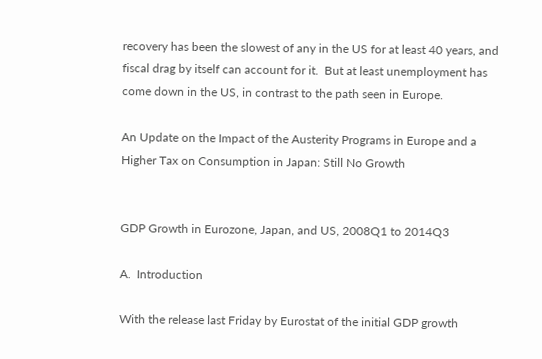recovery has been the slowest of any in the US for at least 40 years, and fiscal drag by itself can account for it.  But at least unemployment has come down in the US, in contrast to the path seen in Europe.

An Update on the Impact of the Austerity Programs in Europe and a Higher Tax on Consumption in Japan: Still No Growth


GDP Growth in Eurozone, Japan, and US, 2008Q1 to 2014Q3

A.  Introduction

With the release last Friday by Eurostat of the initial GDP growth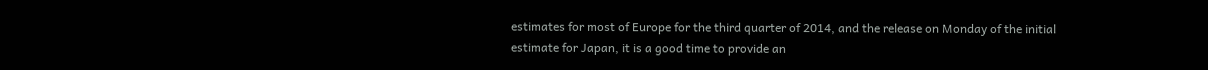estimates for most of Europe for the third quarter of 2014, and the release on Monday of the initial estimate for Japan, it is a good time to provide an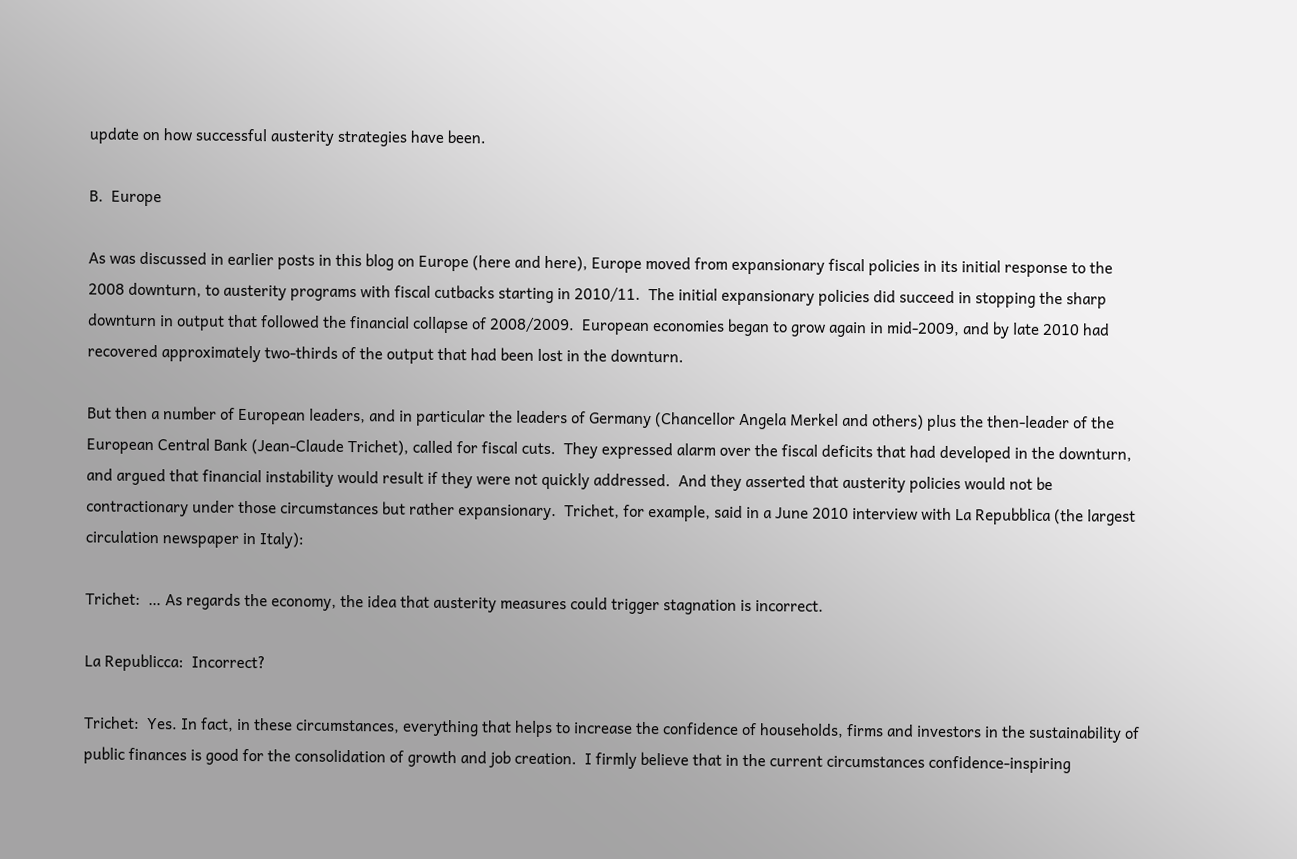update on how successful austerity strategies have been.

B.  Europe

As was discussed in earlier posts in this blog on Europe (here and here), Europe moved from expansionary fiscal policies in its initial response to the 2008 downturn, to austerity programs with fiscal cutbacks starting in 2010/11.  The initial expansionary policies did succeed in stopping the sharp downturn in output that followed the financial collapse of 2008/2009.  European economies began to grow again in mid-2009, and by late 2010 had recovered approximately two-thirds of the output that had been lost in the downturn.

But then a number of European leaders, and in particular the leaders of Germany (Chancellor Angela Merkel and others) plus the then-leader of the European Central Bank (Jean-Claude Trichet), called for fiscal cuts.  They expressed alarm over the fiscal deficits that had developed in the downturn, and argued that financial instability would result if they were not quickly addressed.  And they asserted that austerity policies would not be contractionary under those circumstances but rather expansionary.  Trichet, for example, said in a June 2010 interview with La Repubblica (the largest circulation newspaper in Italy):

Trichet:  … As regards the economy, the idea that austerity measures could trigger stagnation is incorrect.

La Republicca:  Incorrect?

Trichet:  Yes. In fact, in these circumstances, everything that helps to increase the confidence of households, firms and investors in the sustainability of public finances is good for the consolidation of growth and job creation.  I firmly believe that in the current circumstances confidence-inspiring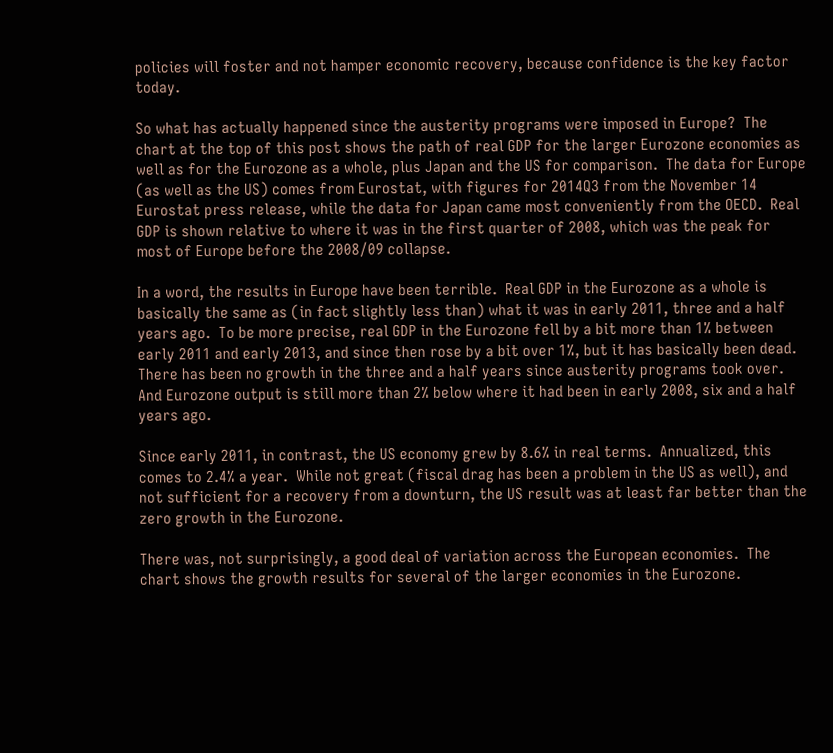policies will foster and not hamper economic recovery, because confidence is the key factor today.

So what has actually happened since the austerity programs were imposed in Europe?  The chart at the top of this post shows the path of real GDP for the larger Eurozone economies as well as for the Eurozone as a whole, plus Japan and the US for comparison.  The data for Europe (as well as the US) comes from Eurostat, with figures for 2014Q3 from the November 14 Eurostat press release, while the data for Japan came most conveniently from the OECD.  Real GDP is shown relative to where it was in the first quarter of 2008, which was the peak for most of Europe before the 2008/09 collapse.

In a word, the results in Europe have been terrible.  Real GDP in the Eurozone as a whole is basically the same as (in fact slightly less than) what it was in early 2011, three and a half years ago.  To be more precise, real GDP in the Eurozone fell by a bit more than 1% between early 2011 and early 2013, and since then rose by a bit over 1%, but it has basically been dead.  There has been no growth in the three and a half years since austerity programs took over.  And Eurozone output is still more than 2% below where it had been in early 2008, six and a half years ago.

Since early 2011, in contrast, the US economy grew by 8.6% in real terms.  Annualized, this comes to 2.4% a year.  While not great (fiscal drag has been a problem in the US as well), and not sufficient for a recovery from a downturn, the US result was at least far better than the zero growth in the Eurozone.

There was, not surprisingly, a good deal of variation across the European economies.  The chart shows the growth results for several of the larger economies in the Eurozone.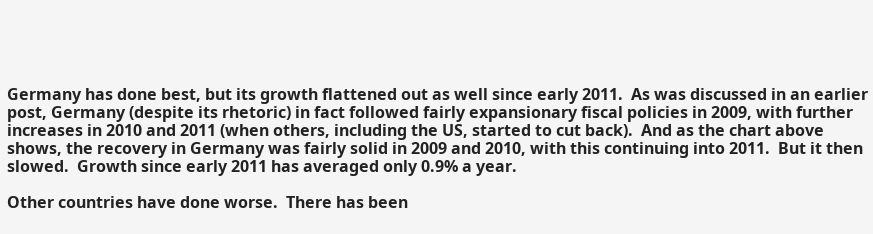Germany has done best, but its growth flattened out as well since early 2011.  As was discussed in an earlier post, Germany (despite its rhetoric) in fact followed fairly expansionary fiscal policies in 2009, with further increases in 2010 and 2011 (when others, including the US, started to cut back).  And as the chart above shows, the recovery in Germany was fairly solid in 2009 and 2010, with this continuing into 2011.  But it then slowed.  Growth since early 2011 has averaged only 0.9% a year.

Other countries have done worse.  There has been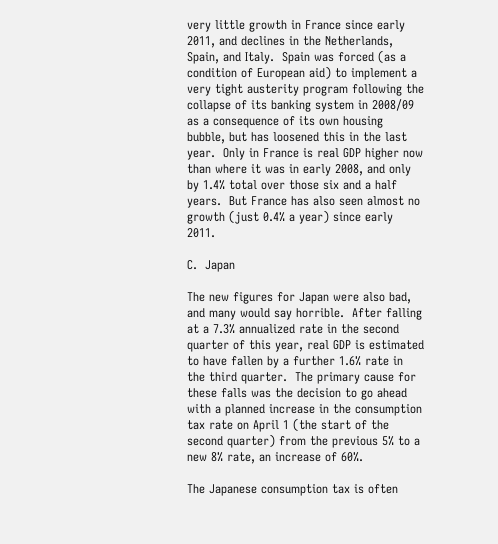very little growth in France since early 2011, and declines in the Netherlands, Spain, and Italy.  Spain was forced (as a condition of European aid) to implement a very tight austerity program following the collapse of its banking system in 2008/09 as a consequence of its own housing bubble, but has loosened this in the last year.  Only in France is real GDP higher now than where it was in early 2008, and only by 1.4% total over those six and a half years.  But France has also seen almost no growth (just 0.4% a year) since early 2011.

C.  Japan

The new figures for Japan were also bad, and many would say horrible.  After falling at a 7.3% annualized rate in the second quarter of this year, real GDP is estimated to have fallen by a further 1.6% rate in the third quarter.  The primary cause for these falls was the decision to go ahead with a planned increase in the consumption tax rate on April 1 (the start of the second quarter) from the previous 5% to a new 8% rate, an increase of 60%.

The Japanese consumption tax is often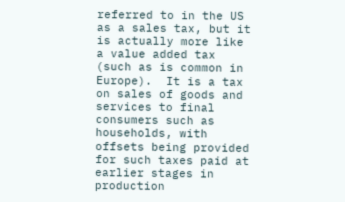referred to in the US as a sales tax, but it is actually more like a value added tax (such as is common in Europe).  It is a tax on sales of goods and services to final consumers such as households, with offsets being provided for such taxes paid at earlier stages in production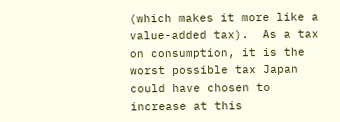(which makes it more like a value-added tax).  As a tax on consumption, it is the worst possible tax Japan could have chosen to increase at this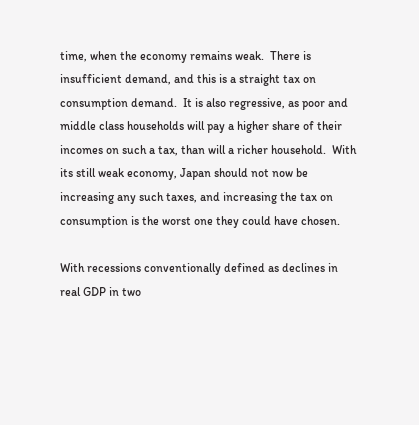time, when the economy remains weak.  There is insufficient demand, and this is a straight tax on consumption demand.  It is also regressive, as poor and middle class households will pay a higher share of their incomes on such a tax, than will a richer household.  With its still weak economy, Japan should not now be increasing any such taxes, and increasing the tax on consumption is the worst one they could have chosen.

With recessions conventionally defined as declines in real GDP in two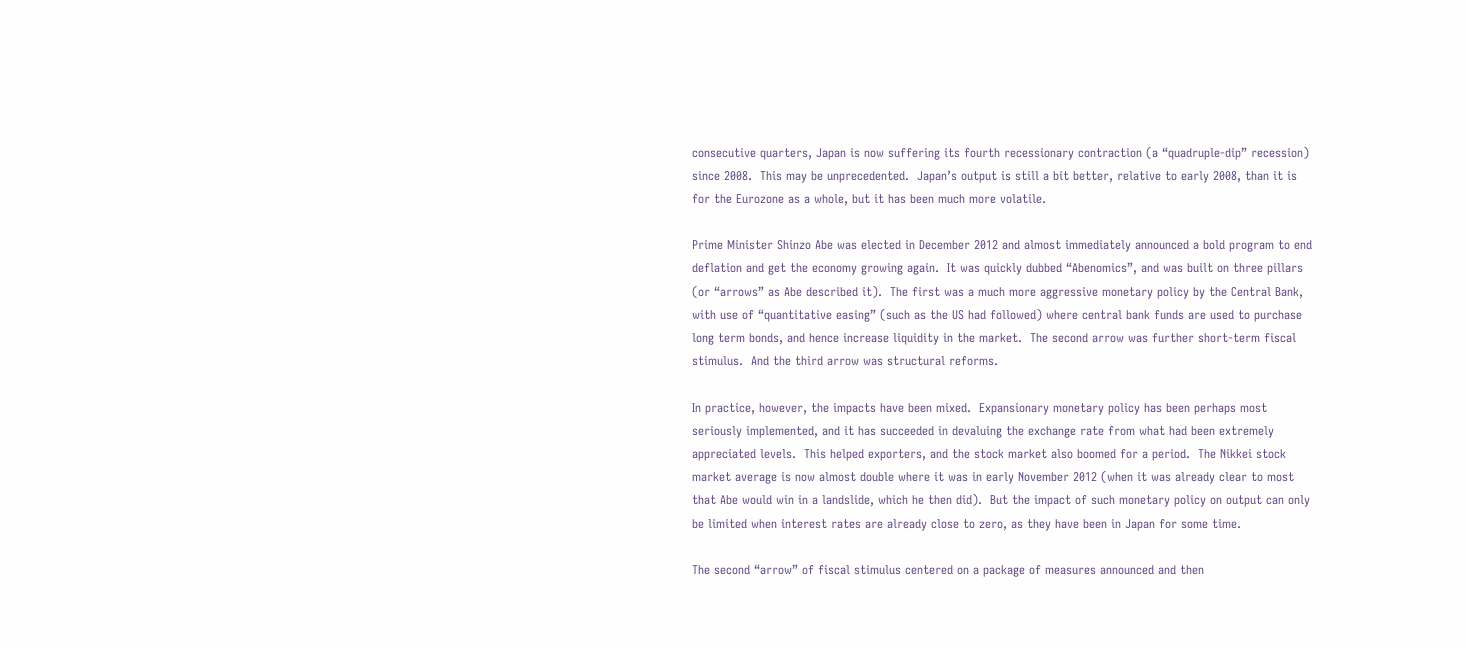consecutive quarters, Japan is now suffering its fourth recessionary contraction (a “quadruple-dip” recession) since 2008.  This may be unprecedented.  Japan’s output is still a bit better, relative to early 2008, than it is for the Eurozone as a whole, but it has been much more volatile.

Prime Minister Shinzo Abe was elected in December 2012 and almost immediately announced a bold program to end deflation and get the economy growing again.  It was quickly dubbed “Abenomics”, and was built on three pillars (or “arrows” as Abe described it).  The first was a much more aggressive monetary policy by the Central Bank, with use of “quantitative easing” (such as the US had followed) where central bank funds are used to purchase long term bonds, and hence increase liquidity in the market.  The second arrow was further short-term fiscal stimulus.  And the third arrow was structural reforms.

In practice, however, the impacts have been mixed.  Expansionary monetary policy has been perhaps most seriously implemented, and it has succeeded in devaluing the exchange rate from what had been extremely appreciated levels.  This helped exporters, and the stock market also boomed for a period.  The Nikkei stock market average is now almost double where it was in early November 2012 (when it was already clear to most that Abe would win in a landslide, which he then did).  But the impact of such monetary policy on output can only be limited when interest rates are already close to zero, as they have been in Japan for some time.

The second “arrow” of fiscal stimulus centered on a package of measures announced and then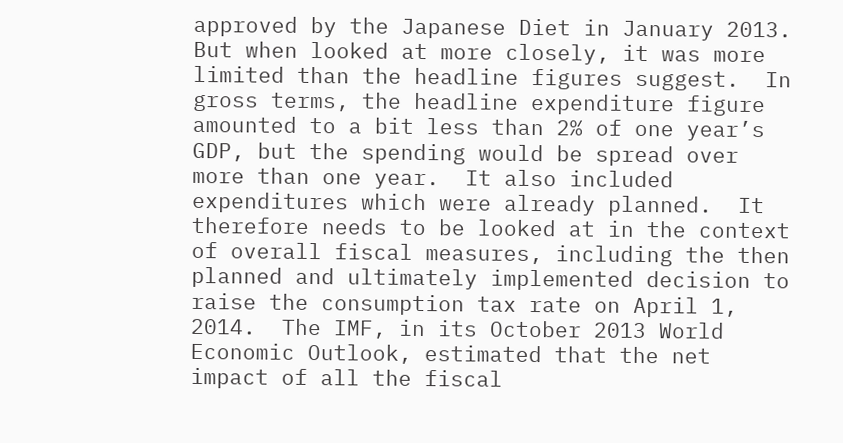approved by the Japanese Diet in January 2013.  But when looked at more closely, it was more limited than the headline figures suggest.  In gross terms, the headline expenditure figure amounted to a bit less than 2% of one year’s GDP, but the spending would be spread over more than one year.  It also included expenditures which were already planned.  It therefore needs to be looked at in the context of overall fiscal measures, including the then planned and ultimately implemented decision to raise the consumption tax rate on April 1, 2014.  The IMF, in its October 2013 World Economic Outlook, estimated that the net impact of all the fiscal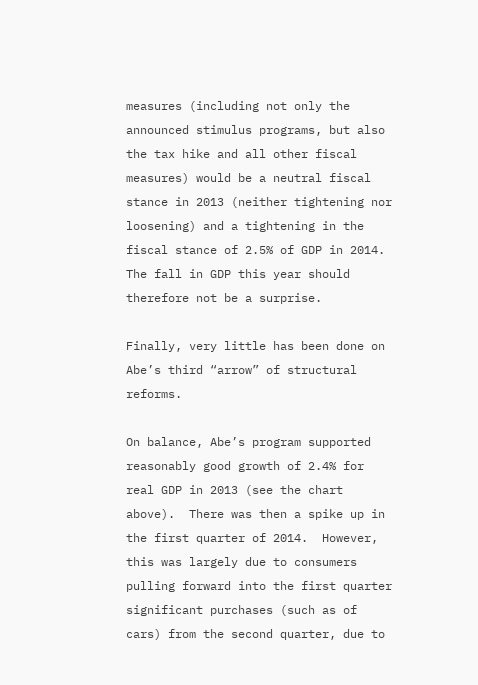measures (including not only the announced stimulus programs, but also the tax hike and all other fiscal measures) would be a neutral fiscal stance in 2013 (neither tightening nor loosening) and a tightening in the fiscal stance of 2.5% of GDP in 2014.  The fall in GDP this year should therefore not be a surprise.

Finally, very little has been done on Abe’s third “arrow” of structural reforms.

On balance, Abe’s program supported reasonably good growth of 2.4% for real GDP in 2013 (see the chart above).  There was then a spike up in the first quarter of 2014.  However, this was largely due to consumers pulling forward into the first quarter significant purchases (such as of cars) from the second quarter, due to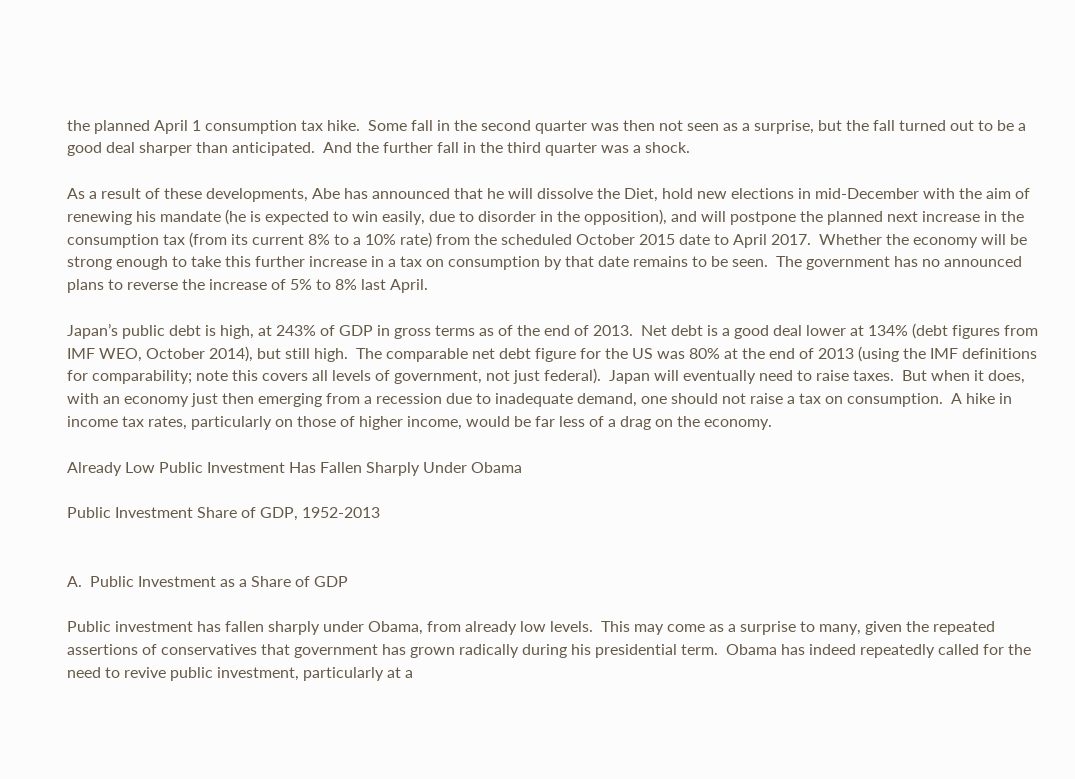the planned April 1 consumption tax hike.  Some fall in the second quarter was then not seen as a surprise, but the fall turned out to be a good deal sharper than anticipated.  And the further fall in the third quarter was a shock.

As a result of these developments, Abe has announced that he will dissolve the Diet, hold new elections in mid-December with the aim of renewing his mandate (he is expected to win easily, due to disorder in the opposition), and will postpone the planned next increase in the consumption tax (from its current 8% to a 10% rate) from the scheduled October 2015 date to April 2017.  Whether the economy will be strong enough to take this further increase in a tax on consumption by that date remains to be seen.  The government has no announced plans to reverse the increase of 5% to 8% last April.

Japan’s public debt is high, at 243% of GDP in gross terms as of the end of 2013.  Net debt is a good deal lower at 134% (debt figures from IMF WEO, October 2014), but still high.  The comparable net debt figure for the US was 80% at the end of 2013 (using the IMF definitions for comparability; note this covers all levels of government, not just federal).  Japan will eventually need to raise taxes.  But when it does, with an economy just then emerging from a recession due to inadequate demand, one should not raise a tax on consumption.  A hike in income tax rates, particularly on those of higher income, would be far less of a drag on the economy.

Already Low Public Investment Has Fallen Sharply Under Obama

Public Investment Share of GDP, 1952-2013


A.  Public Investment as a Share of GDP

Public investment has fallen sharply under Obama, from already low levels.  This may come as a surprise to many, given the repeated assertions of conservatives that government has grown radically during his presidential term.  Obama has indeed repeatedly called for the need to revive public investment, particularly at a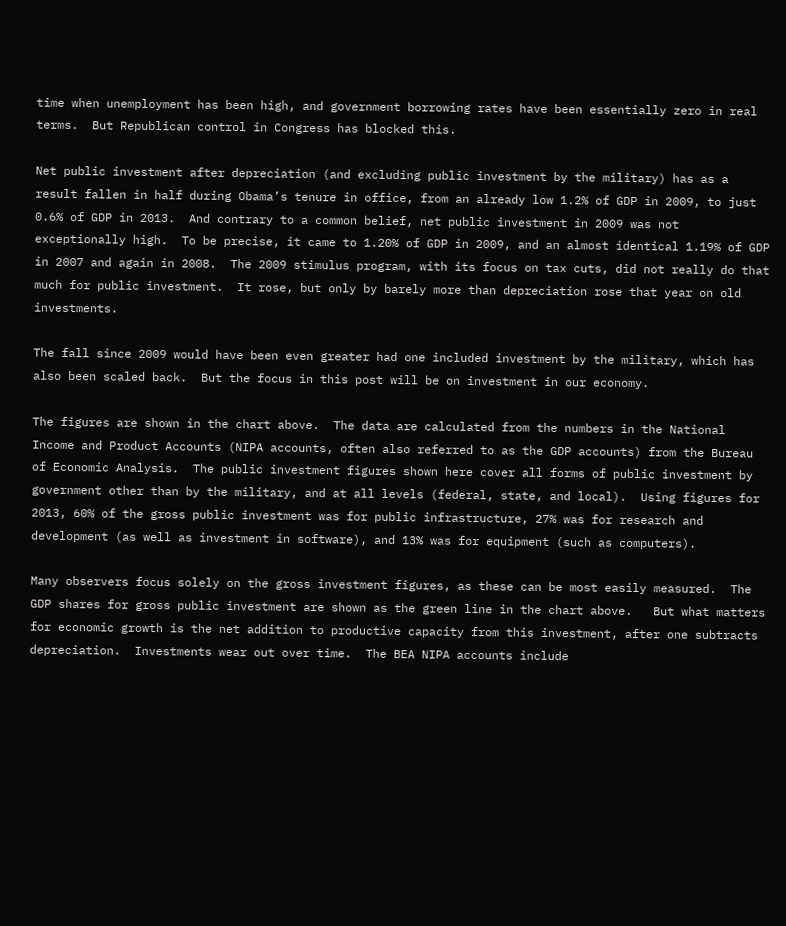time when unemployment has been high, and government borrowing rates have been essentially zero in real terms.  But Republican control in Congress has blocked this.

Net public investment after depreciation (and excluding public investment by the military) has as a result fallen in half during Obama’s tenure in office, from an already low 1.2% of GDP in 2009, to just 0.6% of GDP in 2013.  And contrary to a common belief, net public investment in 2009 was not exceptionally high.  To be precise, it came to 1.20% of GDP in 2009, and an almost identical 1.19% of GDP in 2007 and again in 2008.  The 2009 stimulus program, with its focus on tax cuts, did not really do that much for public investment.  It rose, but only by barely more than depreciation rose that year on old investments.

The fall since 2009 would have been even greater had one included investment by the military, which has also been scaled back.  But the focus in this post will be on investment in our economy.

The figures are shown in the chart above.  The data are calculated from the numbers in the National Income and Product Accounts (NIPA accounts, often also referred to as the GDP accounts) from the Bureau of Economic Analysis.  The public investment figures shown here cover all forms of public investment by government other than by the military, and at all levels (federal, state, and local).  Using figures for 2013, 60% of the gross public investment was for public infrastructure, 27% was for research and development (as well as investment in software), and 13% was for equipment (such as computers).

Many observers focus solely on the gross investment figures, as these can be most easily measured.  The GDP shares for gross public investment are shown as the green line in the chart above.   But what matters for economic growth is the net addition to productive capacity from this investment, after one subtracts depreciation.  Investments wear out over time.  The BEA NIPA accounts include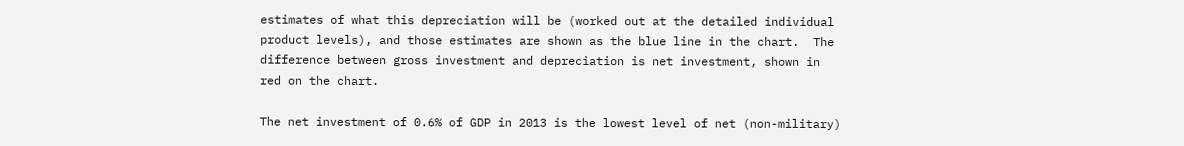estimates of what this depreciation will be (worked out at the detailed individual product levels), and those estimates are shown as the blue line in the chart.  The difference between gross investment and depreciation is net investment, shown in red on the chart.

The net investment of 0.6% of GDP in 2013 is the lowest level of net (non-military)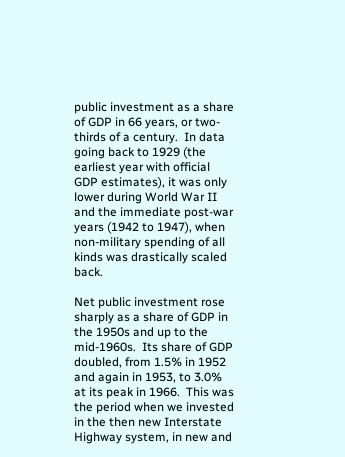public investment as a share of GDP in 66 years, or two-thirds of a century.  In data going back to 1929 (the earliest year with official GDP estimates), it was only lower during World War II and the immediate post-war years (1942 to 1947), when non-military spending of all kinds was drastically scaled back.

Net public investment rose sharply as a share of GDP in the 1950s and up to the mid-1960s.  Its share of GDP doubled, from 1.5% in 1952 and again in 1953, to 3.0% at its peak in 1966.  This was the period when we invested in the then new Interstate Highway system, in new and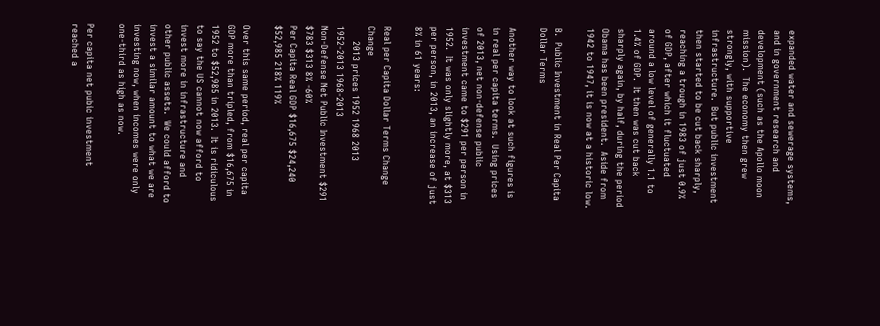expanded water and sewerage systems, and in government research and development (such as the Apollo moon mission).  The economy then grew strongly, with supportive infrastructure.  But public investment then started to be cut back sharply, reaching a trough in 1983 of just 0.9% of GDP, after which it fluctuated around a low level of generally 1.1 to 1.4% of GDP.  It then was cut back sharply again, by half, during the period Obama has been president.  Aside from 1942 to 1947, it is now at a historic low.

B.  Public Investment in Real Per Capita Dollar Terms

Another way to look at such figures is in real per capita terms.  Using prices of 2013, net non-defense public investment came to $291 per person in 1952.  It was only slightly more, at $313 per person, in 2013, an increase of just 8% in 61 years:

Real per Capita Dollar Terms Change Change
     2013 prices 1952 1968 2013 1952-2013 1968-2013
Non-Defense Net Public Investment $291 $783 $313 8% -60%
Per Capita Real GDP $16,675 $24,240 $52,985 218% 119%

Over this same period, real per capita GDP more than tripled, from $16,675 in 1952 to $52,985 in 2013.  It is ridiculous to say the US cannot now afford to invest more in infrastructure and other public assets.  We could afford to invest a similar amount to what we are investing now, when incomes were only one-third as high as now.

Per capita net pubic investment reached a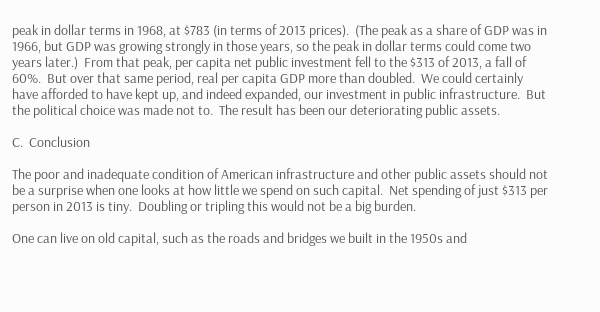peak in dollar terms in 1968, at $783 (in terms of 2013 prices).  (The peak as a share of GDP was in 1966, but GDP was growing strongly in those years, so the peak in dollar terms could come two years later.)  From that peak, per capita net public investment fell to the $313 of 2013, a fall of 60%.  But over that same period, real per capita GDP more than doubled.  We could certainly have afforded to have kept up, and indeed expanded, our investment in public infrastructure.  But the political choice was made not to.  The result has been our deteriorating public assets.

C.  Conclusion

The poor and inadequate condition of American infrastructure and other public assets should not be a surprise when one looks at how little we spend on such capital.  Net spending of just $313 per person in 2013 is tiny.  Doubling or tripling this would not be a big burden.

One can live on old capital, such as the roads and bridges we built in the 1950s and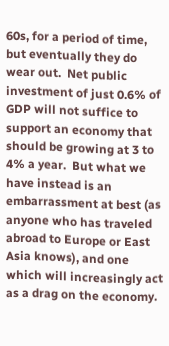60s, for a period of time, but eventually they do wear out.  Net public investment of just 0.6% of GDP will not suffice to support an economy that should be growing at 3 to 4% a year.  But what we have instead is an embarrassment at best (as anyone who has traveled abroad to Europe or East Asia knows), and one which will increasingly act as a drag on the economy.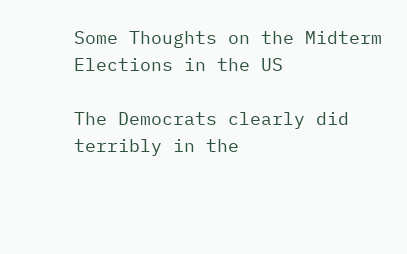Some Thoughts on the Midterm Elections in the US

The Democrats clearly did terribly in the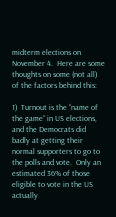midterm elections on November 4.  Here are some thoughts on some (not all) of the factors behind this:

1)  Turnout is the “name of the game” in US elections, and the Democrats did badly at getting their normal supporters to go to the polls and vote.  Only an estimated 36% of those eligible to vote in the US actually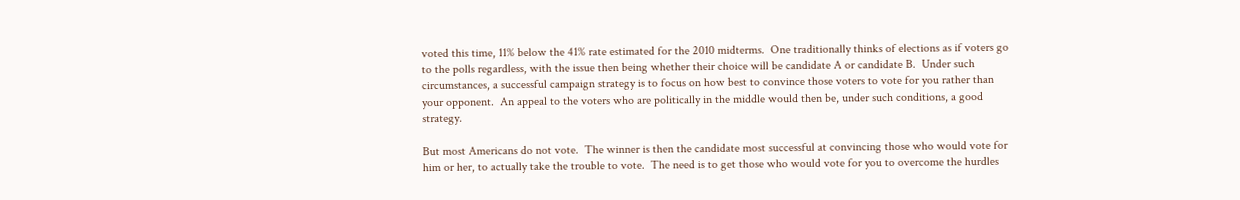voted this time, 11% below the 41% rate estimated for the 2010 midterms.  One traditionally thinks of elections as if voters go to the polls regardless, with the issue then being whether their choice will be candidate A or candidate B.  Under such circumstances, a successful campaign strategy is to focus on how best to convince those voters to vote for you rather than your opponent.  An appeal to the voters who are politically in the middle would then be, under such conditions, a good strategy.

But most Americans do not vote.  The winner is then the candidate most successful at convincing those who would vote for him or her, to actually take the trouble to vote.  The need is to get those who would vote for you to overcome the hurdles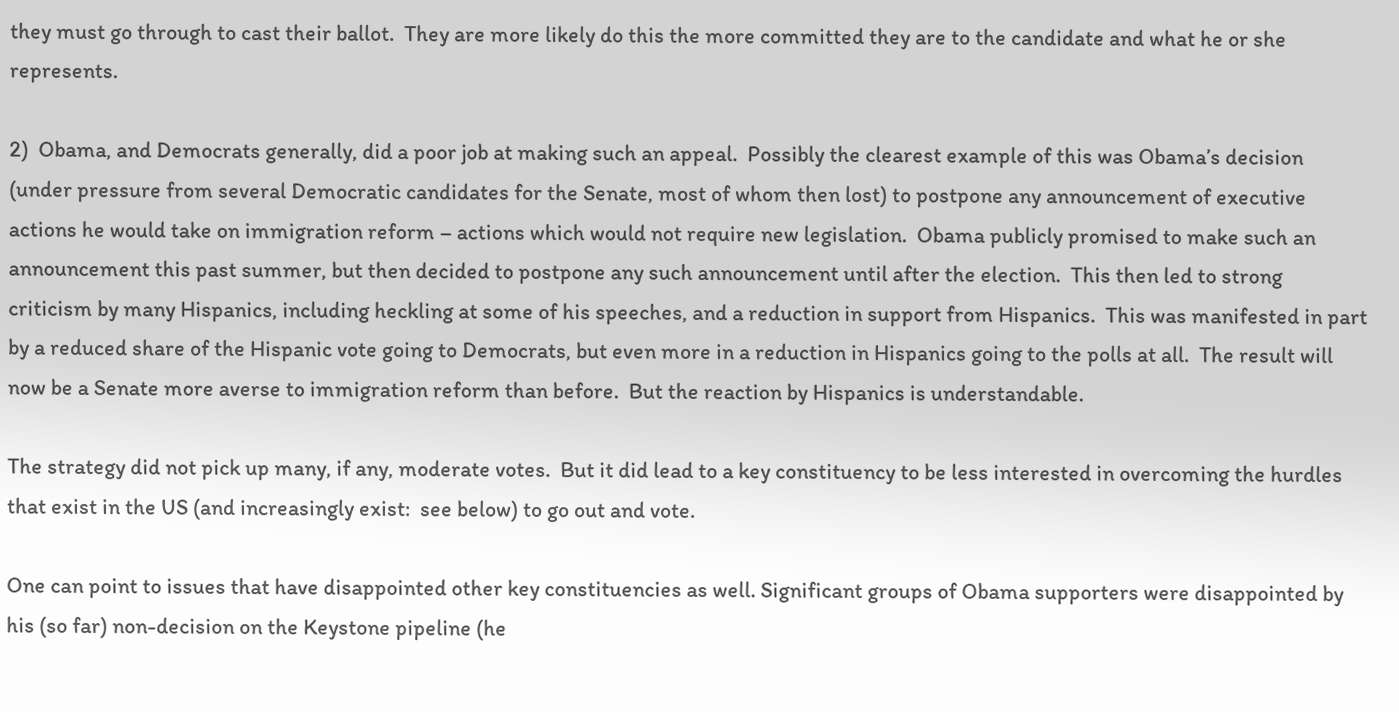they must go through to cast their ballot.  They are more likely do this the more committed they are to the candidate and what he or she represents.

2)  Obama, and Democrats generally, did a poor job at making such an appeal.  Possibly the clearest example of this was Obama’s decision (under pressure from several Democratic candidates for the Senate, most of whom then lost) to postpone any announcement of executive actions he would take on immigration reform – actions which would not require new legislation.  Obama publicly promised to make such an announcement this past summer, but then decided to postpone any such announcement until after the election.  This then led to strong criticism by many Hispanics, including heckling at some of his speeches, and a reduction in support from Hispanics.  This was manifested in part by a reduced share of the Hispanic vote going to Democrats, but even more in a reduction in Hispanics going to the polls at all.  The result will now be a Senate more averse to immigration reform than before.  But the reaction by Hispanics is understandable.

The strategy did not pick up many, if any, moderate votes.  But it did lead to a key constituency to be less interested in overcoming the hurdles that exist in the US (and increasingly exist:  see below) to go out and vote.

One can point to issues that have disappointed other key constituencies as well. Significant groups of Obama supporters were disappointed by his (so far) non-decision on the Keystone pipeline (he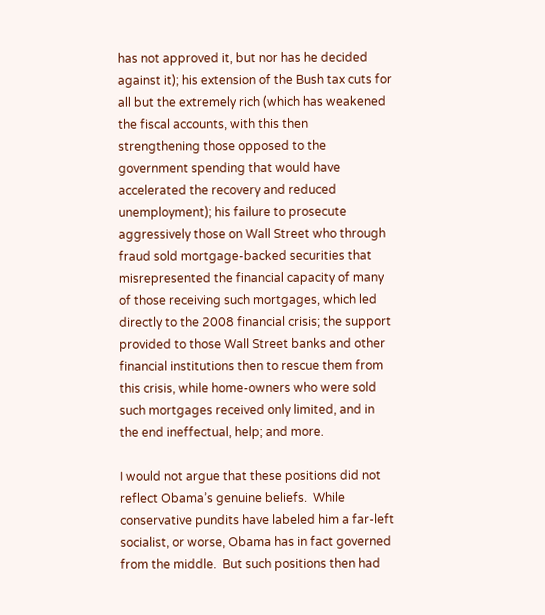has not approved it, but nor has he decided against it); his extension of the Bush tax cuts for all but the extremely rich (which has weakened the fiscal accounts, with this then strengthening those opposed to the government spending that would have accelerated the recovery and reduced unemployment); his failure to prosecute aggressively those on Wall Street who through fraud sold mortgage-backed securities that misrepresented the financial capacity of many of those receiving such mortgages, which led directly to the 2008 financial crisis; the support provided to those Wall Street banks and other financial institutions then to rescue them from this crisis, while home-owners who were sold such mortgages received only limited, and in the end ineffectual, help; and more.

I would not argue that these positions did not reflect Obama’s genuine beliefs.  While conservative pundits have labeled him a far-left socialist, or worse, Obama has in fact governed from the middle.  But such positions then had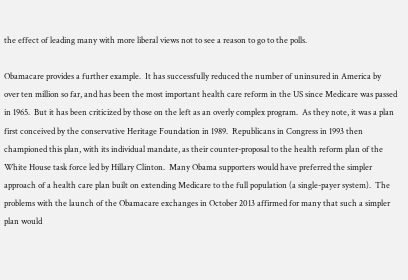the effect of leading many with more liberal views not to see a reason to go to the polls.

Obamacare provides a further example.  It has successfully reduced the number of uninsured in America by over ten million so far, and has been the most important health care reform in the US since Medicare was passed in 1965.  But it has been criticized by those on the left as an overly complex program.  As they note, it was a plan first conceived by the conservative Heritage Foundation in 1989.  Republicans in Congress in 1993 then championed this plan, with its individual mandate, as their counter-proposal to the health reform plan of the White House task force led by Hillary Clinton.  Many Obama supporters would have preferred the simpler approach of a health care plan built on extending Medicare to the full population (a single-payer system).  The problems with the launch of the Obamacare exchanges in October 2013 affirmed for many that such a simpler plan would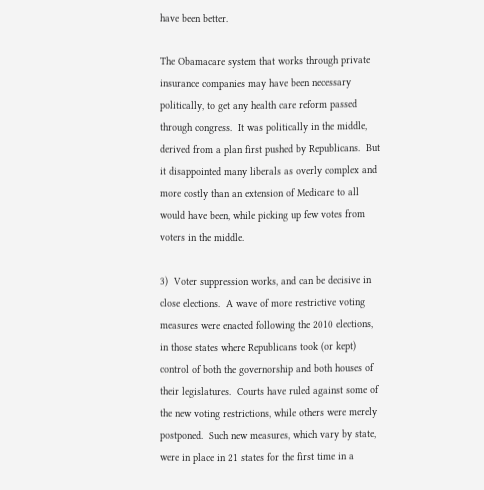have been better.

The Obamacare system that works through private insurance companies may have been necessary politically, to get any health care reform passed through congress.  It was politically in the middle, derived from a plan first pushed by Republicans.  But it disappointed many liberals as overly complex and more costly than an extension of Medicare to all would have been, while picking up few votes from voters in the middle.

3)  Voter suppression works, and can be decisive in close elections.  A wave of more restrictive voting measures were enacted following the 2010 elections, in those states where Republicans took (or kept) control of both the governorship and both houses of their legislatures.  Courts have ruled against some of the new voting restrictions, while others were merely postponed.  Such new measures, which vary by state, were in place in 21 states for the first time in a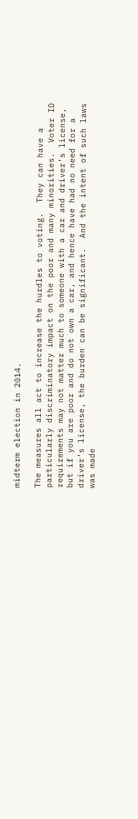midterm election in 2014.

The measures all act to increase the hurdles to voting.  They can have a particularly discriminatory impact on the poor and many minorities.  Voter ID requirements may not matter much to someone with a car and driver’s license, but if you are poor and do not own a car, and hence have had no need for a driver’s license, the burden can be significant.  And the intent of such laws was made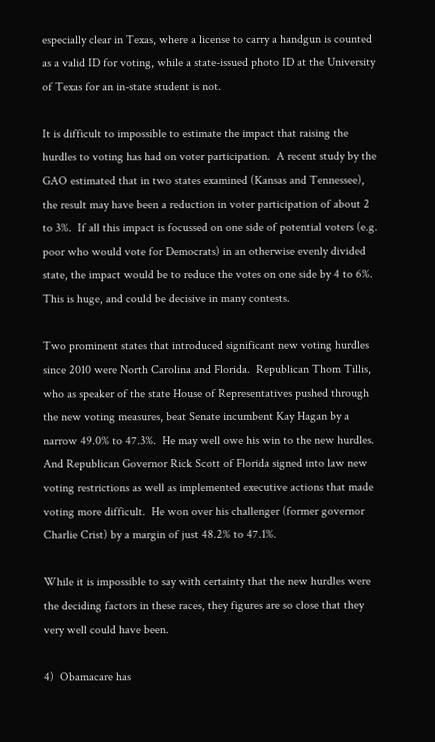especially clear in Texas, where a license to carry a handgun is counted as a valid ID for voting, while a state-issued photo ID at the University of Texas for an in-state student is not.

It is difficult to impossible to estimate the impact that raising the hurdles to voting has had on voter participation.  A recent study by the GAO estimated that in two states examined (Kansas and Tennessee), the result may have been a reduction in voter participation of about 2 to 3%.  If all this impact is focussed on one side of potential voters (e.g. poor who would vote for Democrats) in an otherwise evenly divided state, the impact would be to reduce the votes on one side by 4 to 6%.  This is huge, and could be decisive in many contests.

Two prominent states that introduced significant new voting hurdles since 2010 were North Carolina and Florida.  Republican Thom Tillis, who as speaker of the state House of Representatives pushed through the new voting measures, beat Senate incumbent Kay Hagan by a narrow 49.0% to 47.3%.  He may well owe his win to the new hurdles.  And Republican Governor Rick Scott of Florida signed into law new voting restrictions as well as implemented executive actions that made voting more difficult.  He won over his challenger (former governor Charlie Crist) by a margin of just 48.2% to 47.1%.

While it is impossible to say with certainty that the new hurdles were the deciding factors in these races, they figures are so close that they very well could have been.

4)  Obamacare has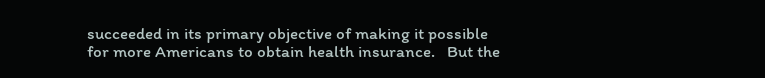succeeded in its primary objective of making it possible for more Americans to obtain health insurance.   But the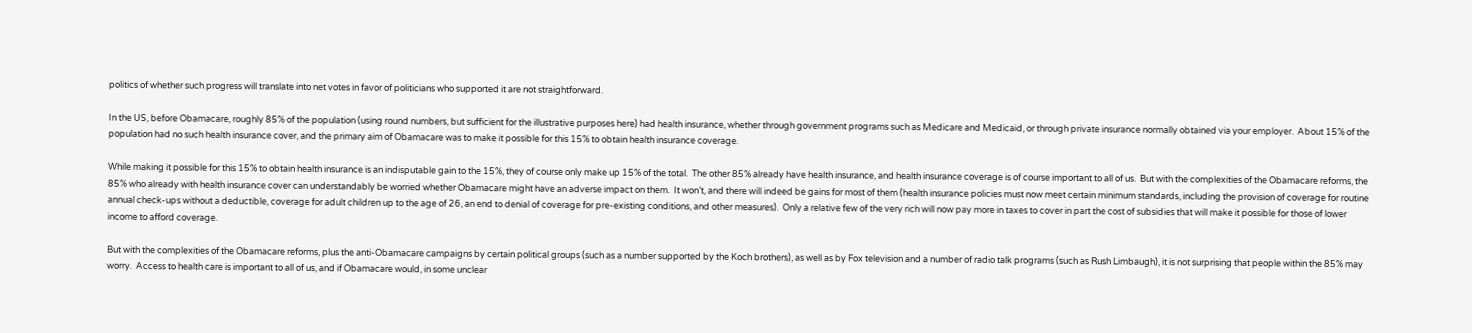politics of whether such progress will translate into net votes in favor of politicians who supported it are not straightforward.

In the US, before Obamacare, roughly 85% of the population (using round numbers, but sufficient for the illustrative purposes here) had health insurance, whether through government programs such as Medicare and Medicaid, or through private insurance normally obtained via your employer.  About 15% of the population had no such health insurance cover, and the primary aim of Obamacare was to make it possible for this 15% to obtain health insurance coverage.

While making it possible for this 15% to obtain health insurance is an indisputable gain to the 15%, they of course only make up 15% of the total.  The other 85% already have health insurance, and health insurance coverage is of course important to all of us.  But with the complexities of the Obamacare reforms, the 85% who already with health insurance cover can understandably be worried whether Obamacare might have an adverse impact on them.  It won’t, and there will indeed be gains for most of them (health insurance policies must now meet certain minimum standards, including the provision of coverage for routine annual check-ups without a deductible, coverage for adult children up to the age of 26, an end to denial of coverage for pre-existing conditions, and other measures).  Only a relative few of the very rich will now pay more in taxes to cover in part the cost of subsidies that will make it possible for those of lower income to afford coverage.

But with the complexities of the Obamacare reforms, plus the anti-Obamacare campaigns by certain political groups (such as a number supported by the Koch brothers), as well as by Fox television and a number of radio talk programs (such as Rush Limbaugh), it is not surprising that people within the 85% may worry.  Access to health care is important to all of us, and if Obamacare would, in some unclear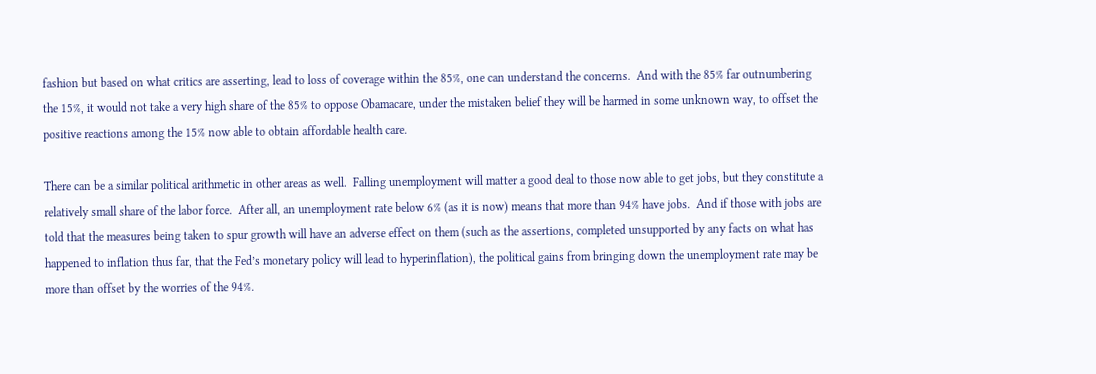fashion but based on what critics are asserting, lead to loss of coverage within the 85%, one can understand the concerns.  And with the 85% far outnumbering the 15%, it would not take a very high share of the 85% to oppose Obamacare, under the mistaken belief they will be harmed in some unknown way, to offset the positive reactions among the 15% now able to obtain affordable health care.

There can be a similar political arithmetic in other areas as well.  Falling unemployment will matter a good deal to those now able to get jobs, but they constitute a relatively small share of the labor force.  After all, an unemployment rate below 6% (as it is now) means that more than 94% have jobs.  And if those with jobs are told that the measures being taken to spur growth will have an adverse effect on them (such as the assertions, completed unsupported by any facts on what has happened to inflation thus far, that the Fed’s monetary policy will lead to hyperinflation), the political gains from bringing down the unemployment rate may be more than offset by the worries of the 94%.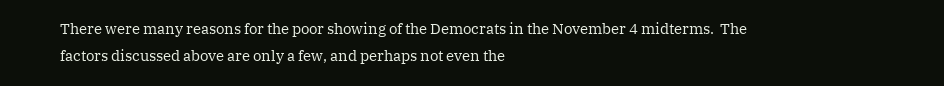There were many reasons for the poor showing of the Democrats in the November 4 midterms.  The factors discussed above are only a few, and perhaps not even the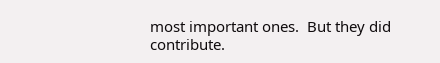most important ones.  But they did contribute.